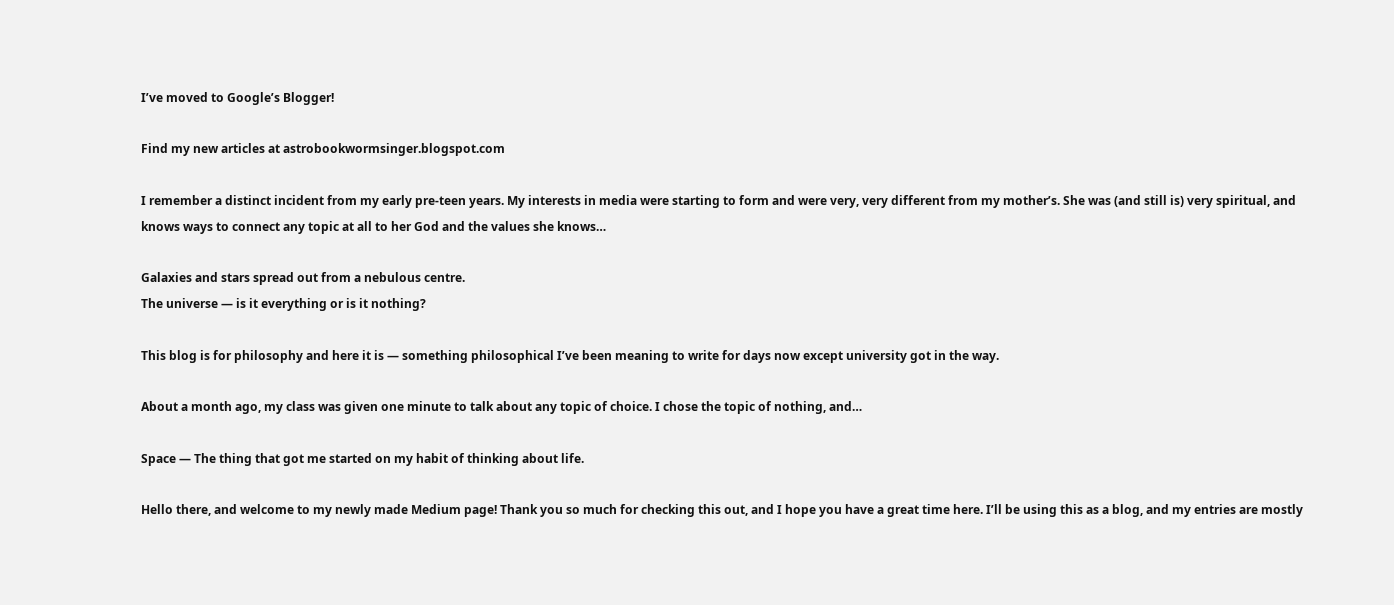I’ve moved to Google’s Blogger!

Find my new articles at astrobookwormsinger.blogspot.com

I remember a distinct incident from my early pre-teen years. My interests in media were starting to form and were very, very different from my mother’s. She was (and still is) very spiritual, and knows ways to connect any topic at all to her God and the values she knows…

Galaxies and stars spread out from a nebulous centre.
The universe — is it everything or is it nothing?

This blog is for philosophy and here it is — something philosophical I’ve been meaning to write for days now except university got in the way.

About a month ago, my class was given one minute to talk about any topic of choice. I chose the topic of nothing, and…

Space — The thing that got me started on my habit of thinking about life.

Hello there, and welcome to my newly made Medium page! Thank you so much for checking this out, and I hope you have a great time here. I’ll be using this as a blog, and my entries are mostly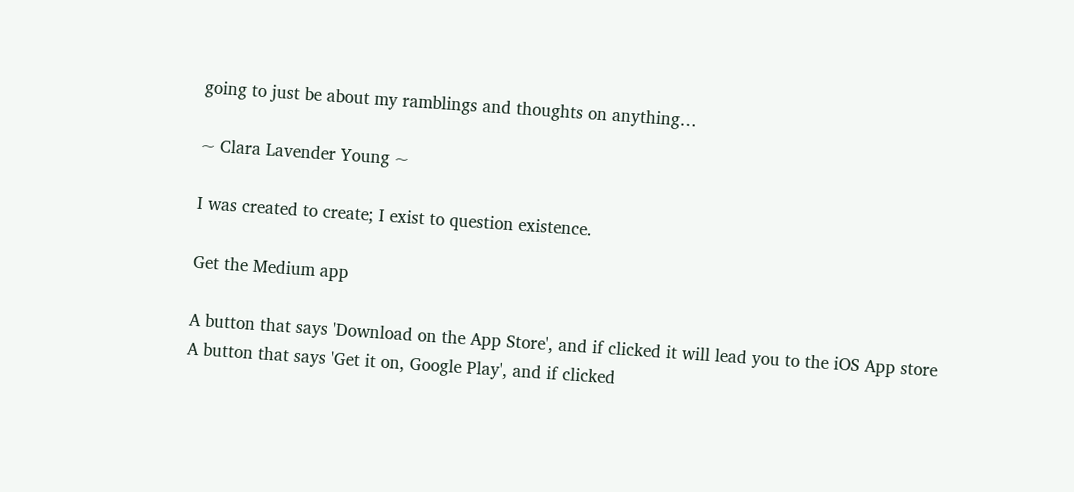going to just be about my ramblings and thoughts on anything…

~ Clara Lavender Young ~

I was created to create; I exist to question existence.

Get the Medium app

A button that says 'Download on the App Store', and if clicked it will lead you to the iOS App store
A button that says 'Get it on, Google Play', and if clicked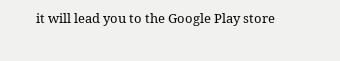it will lead you to the Google Play store